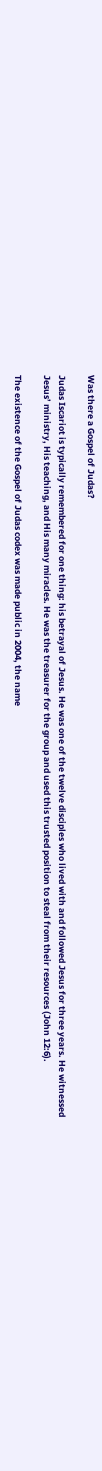Was there a Gospel of Judas?

Judas Iscariot is typically remembered for one thing: his betrayal of Jesus. He was one of the twelve disciples who lived with and followed Jesus for three years. He witnessed Jesus’ ministry, His teaching, and His many miracles. He was the treasurer for the group and used this trusted position to steal from their resources (John 12:6).

The existence of the Gospel of Judas codex was made public in 2004, the name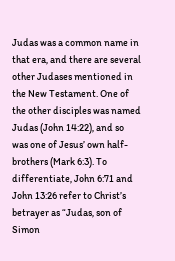Judas was a common name in that era, and there are several other Judases mentioned in the New Testament. One of the other disciples was named Judas (John 14:22), and so was one of Jesus’ own half-brothers (Mark 6:3). To differentiate, John 6:71 and John 13:26 refer to Christ’s betrayer as “Judas, son of Simon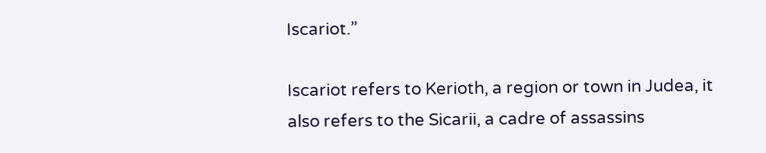Iscariot.”

Iscariot refers to Kerioth, a region or town in Judea, it also refers to the Sicarii, a cadre of assassins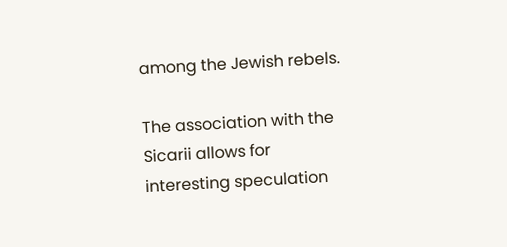among the Jewish rebels.

The association with the Sicarii allows for interesting speculation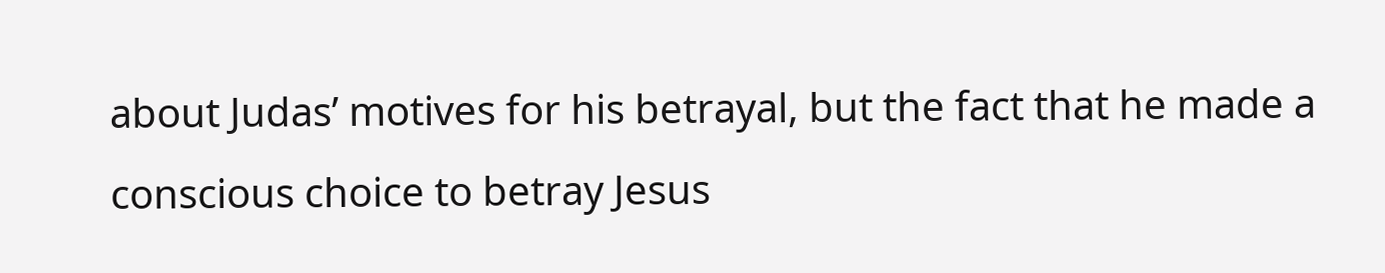about Judas’ motives for his betrayal, but the fact that he made a conscious choice to betray Jesus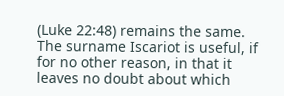(Luke 22:48) remains the same. The surname Iscariot is useful, if for no other reason, in that it leaves no doubt about which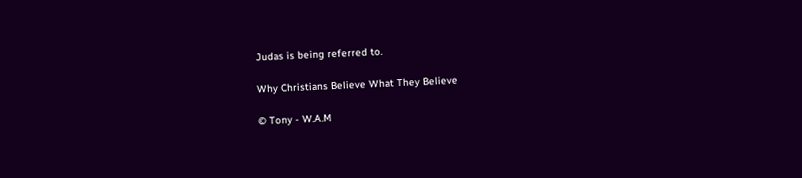Judas is being referred to.

Why Christians Believe What They Believe

© Tony - W.A.M